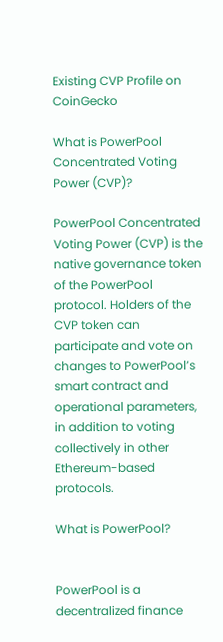Existing CVP Profile on CoinGecko

What is PowerPool Concentrated Voting Power (CVP)?

PowerPool Concentrated Voting Power (CVP) is the native governance token of the PowerPool protocol. Holders of the CVP token can participate and vote on changes to PowerPool’s smart contract and operational parameters, in addition to voting collectively in other Ethereum-based protocols.

What is PowerPool?


PowerPool is a decentralized finance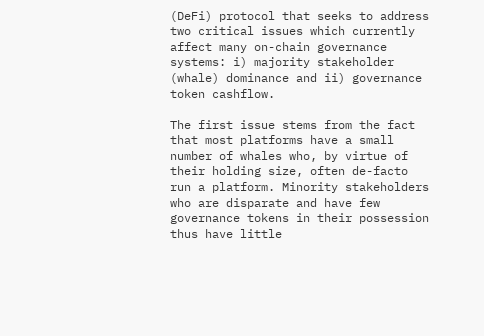(DeFi) protocol that seeks to address two critical issues which currently affect many on-chain governance systems: i) majority stakeholder (whale) dominance and ii) governance token cashflow.

The first issue stems from the fact that most platforms have a small number of whales who, by virtue of their holding size, often de-facto run a platform. Minority stakeholders who are disparate and have few governance tokens in their possession thus have little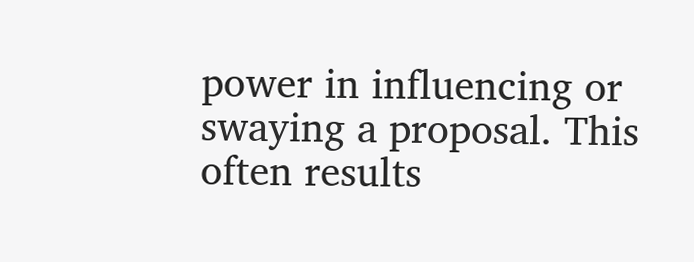power in influencing or swaying a proposal. This often results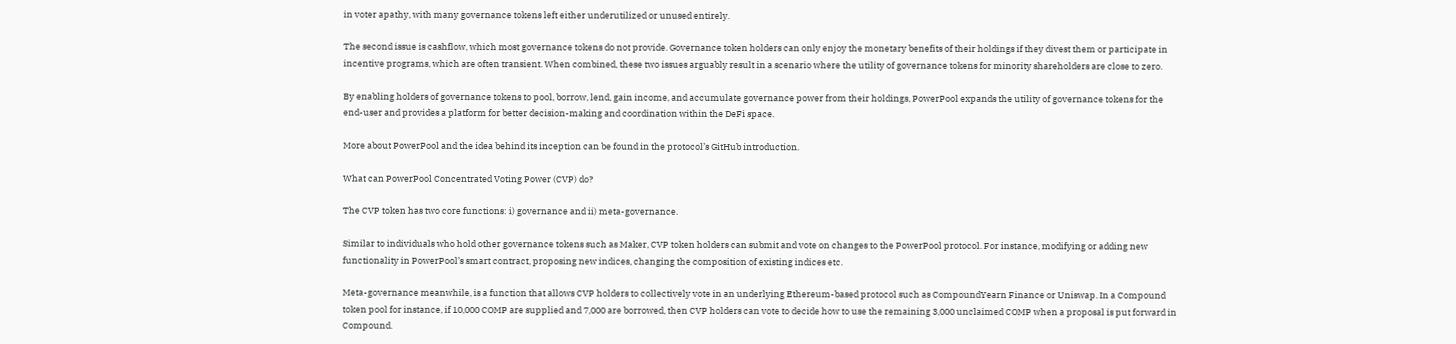in voter apathy, with many governance tokens left either underutilized or unused entirely.

The second issue is cashflow, which most governance tokens do not provide. Governance token holders can only enjoy the monetary benefits of their holdings if they divest them or participate in incentive programs, which are often transient. When combined, these two issues arguably result in a scenario where the utility of governance tokens for minority shareholders are close to zero.

By enabling holders of governance tokens to pool, borrow, lend, gain income, and accumulate governance power from their holdings, PowerPool expands the utility of governance tokens for the end-user and provides a platform for better decision-making and coordination within the DeFi space.

More about PowerPool and the idea behind its inception can be found in the protocol’s GitHub introduction.

What can PowerPool Concentrated Voting Power (CVP) do?

The CVP token has two core functions: i) governance and ii) meta-governance.

Similar to individuals who hold other governance tokens such as Maker, CVP token holders can submit and vote on changes to the PowerPool protocol. For instance, modifying or adding new functionality in PowerPool’s smart contract, proposing new indices, changing the composition of existing indices etc.

Meta-governance meanwhile, is a function that allows CVP holders to collectively vote in an underlying Ethereum-based protocol such as CompoundYearn Finance or Uniswap. In a Compound token pool for instance, if 10,000 COMP are supplied and 7,000 are borrowed, then CVP holders can vote to decide how to use the remaining 3,000 unclaimed COMP when a proposal is put forward in Compound.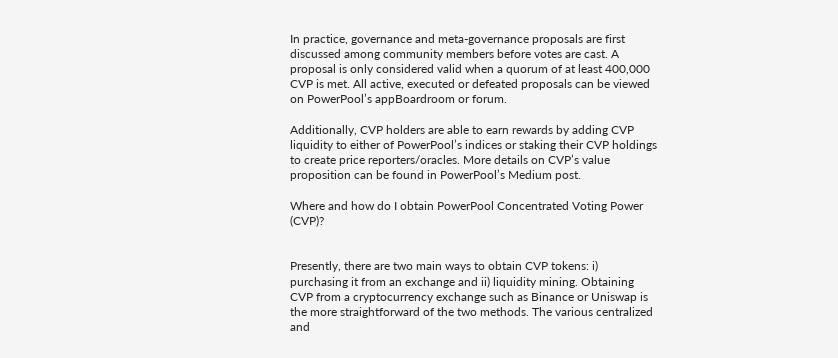In practice, governance and meta-governance proposals are first discussed among community members before votes are cast. A proposal is only considered valid when a quorum of at least 400,000 CVP is met. All active, executed or defeated proposals can be viewed on PowerPool’s appBoardroom or forum.

Additionally, CVP holders are able to earn rewards by adding CVP liquidity to either of PowerPool’s indices or staking their CVP holdings to create price reporters/oracles. More details on CVP’s value proposition can be found in PowerPool’s Medium post.

Where and how do I obtain PowerPool Concentrated Voting Power (CVP)?


Presently, there are two main ways to obtain CVP tokens: i) purchasing it from an exchange and ii) liquidity mining. Obtaining CVP from a cryptocurrency exchange such as Binance or Uniswap is the more straightforward of the two methods. The various centralized and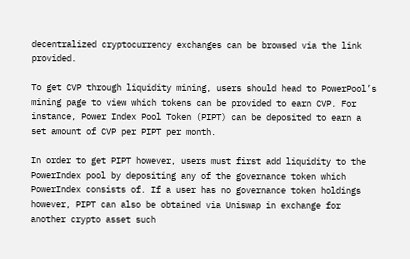decentralized cryptocurrency exchanges can be browsed via the link provided.

To get CVP through liquidity mining, users should head to PowerPool’s mining page to view which tokens can be provided to earn CVP. For instance, Power Index Pool Token (PIPT) can be deposited to earn a set amount of CVP per PIPT per month.

In order to get PIPT however, users must first add liquidity to the PowerIndex pool by depositing any of the governance token which PowerIndex consists of. If a user has no governance token holdings however, PIPT can also be obtained via Uniswap in exchange for another crypto asset such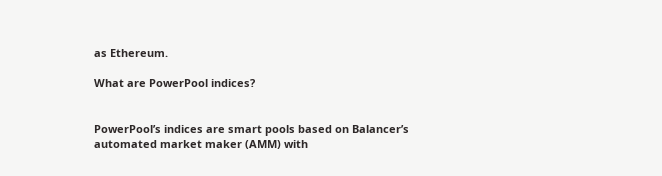as Ethereum.

What are PowerPool indices?


PowerPool’s indices are smart pools based on Balancer’s automated market maker (AMM) with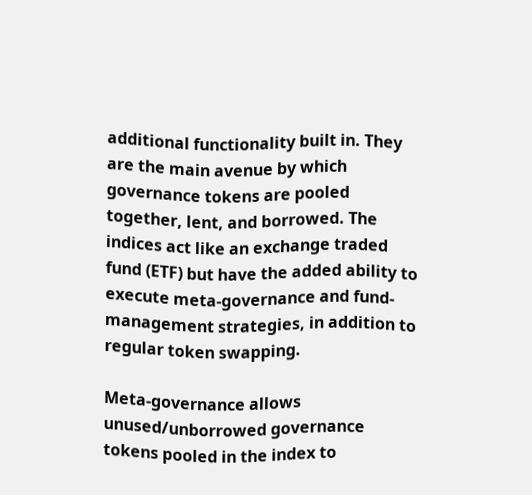additional functionality built in. They are the main avenue by which governance tokens are pooled together, lent, and borrowed. The indices act like an exchange traded fund (ETF) but have the added ability to execute meta-governance and fund-management strategies, in addition to regular token swapping.

Meta-governance allows unused/unborrowed governance tokens pooled in the index to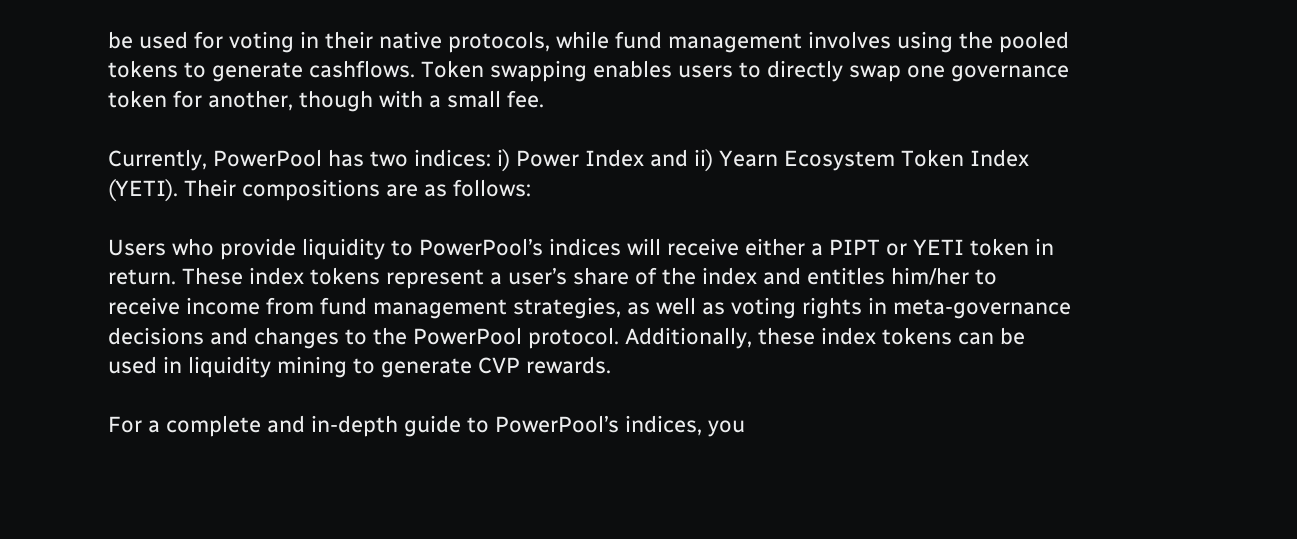be used for voting in their native protocols, while fund management involves using the pooled tokens to generate cashflows. Token swapping enables users to directly swap one governance token for another, though with a small fee.

Currently, PowerPool has two indices: i) Power Index and ii) Yearn Ecosystem Token Index (YETI). Their compositions are as follows:

Users who provide liquidity to PowerPool’s indices will receive either a PIPT or YETI token in return. These index tokens represent a user’s share of the index and entitles him/her to receive income from fund management strategies, as well as voting rights in meta-governance decisions and changes to the PowerPool protocol. Additionally, these index tokens can be used in liquidity mining to generate CVP rewards.

For a complete and in-depth guide to PowerPool’s indices, you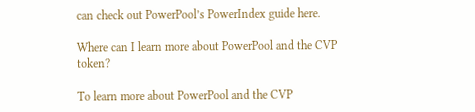can check out PowerPool’s PowerIndex guide here.

Where can I learn more about PowerPool and the CVP token?

To learn more about PowerPool and the CVP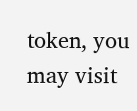token, you may visit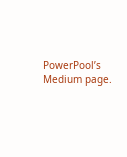PowerPool’s Medium page.